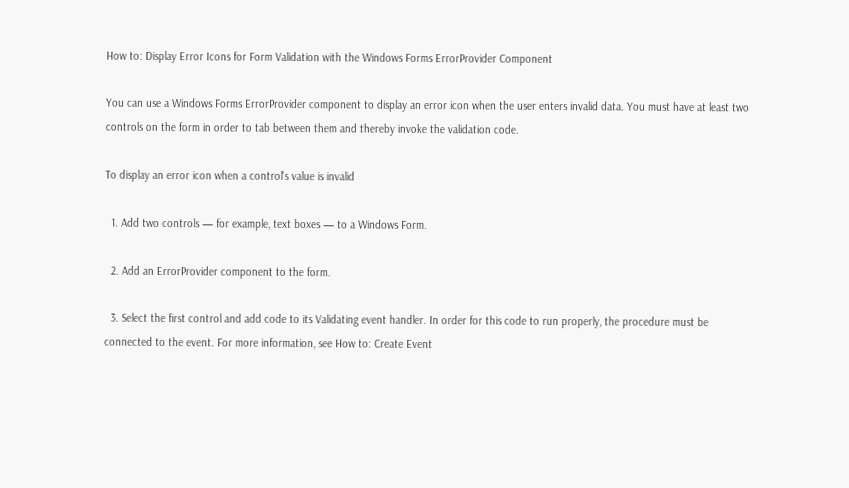How to: Display Error Icons for Form Validation with the Windows Forms ErrorProvider Component

You can use a Windows Forms ErrorProvider component to display an error icon when the user enters invalid data. You must have at least two controls on the form in order to tab between them and thereby invoke the validation code.

To display an error icon when a control's value is invalid

  1. Add two controls — for example, text boxes — to a Windows Form.

  2. Add an ErrorProvider component to the form.

  3. Select the first control and add code to its Validating event handler. In order for this code to run properly, the procedure must be connected to the event. For more information, see How to: Create Event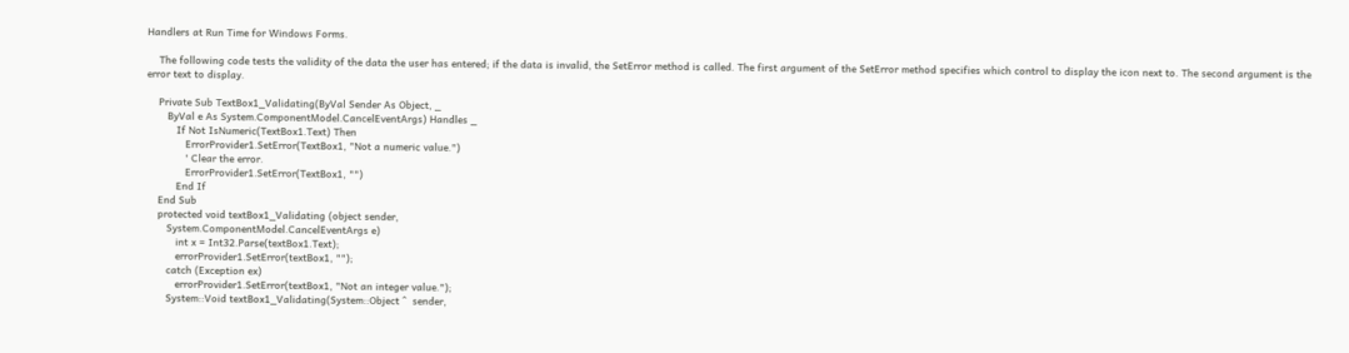Handlers at Run Time for Windows Forms.

    The following code tests the validity of the data the user has entered; if the data is invalid, the SetError method is called. The first argument of the SetError method specifies which control to display the icon next to. The second argument is the error text to display.

    Private Sub TextBox1_Validating(ByVal Sender As Object, _
       ByVal e As System.ComponentModel.CancelEventArgs) Handles _
          If Not IsNumeric(TextBox1.Text) Then
             ErrorProvider1.SetError(TextBox1, "Not a numeric value.")
             ' Clear the error.
             ErrorProvider1.SetError(TextBox1, "")
          End If
    End Sub
    protected void textBox1_Validating (object sender,
       System.ComponentModel.CancelEventArgs e)
          int x = Int32.Parse(textBox1.Text);
          errorProvider1.SetError(textBox1, "");
       catch (Exception ex)
          errorProvider1.SetError(textBox1, "Not an integer value.");
       System::Void textBox1_Validating(System::Object ^  sender,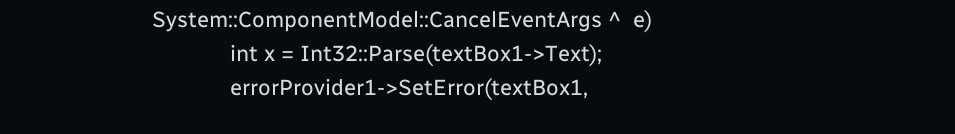System::ComponentModel::CancelEventArgs ^  e)
             int x = Int32::Parse(textBox1->Text);
             errorProvider1->SetError(textBox1,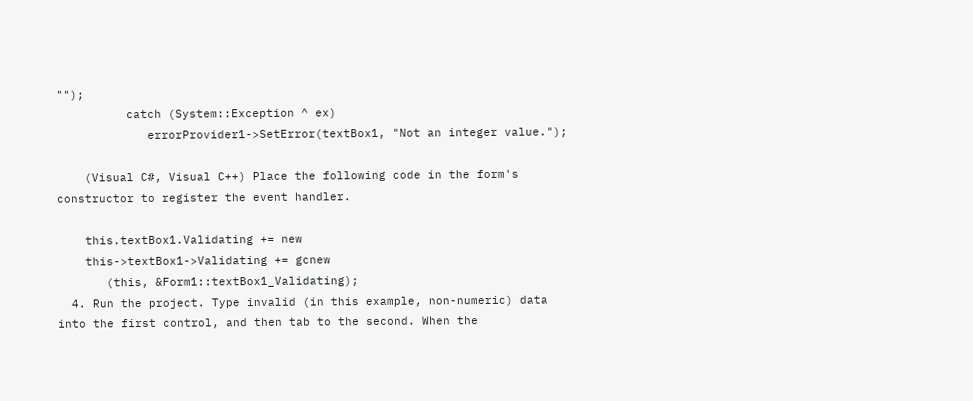"");
          catch (System::Exception ^ ex)
             errorProvider1->SetError(textBox1, "Not an integer value.");

    (Visual C#, Visual C++) Place the following code in the form's constructor to register the event handler.

    this.textBox1.Validating += new
    this->textBox1->Validating += gcnew
       (this, &Form1::textBox1_Validating);
  4. Run the project. Type invalid (in this example, non-numeric) data into the first control, and then tab to the second. When the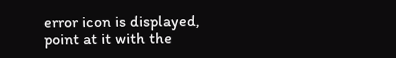error icon is displayed, point at it with the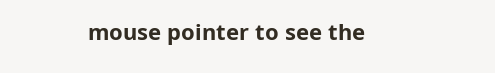mouse pointer to see the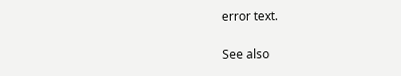error text.

See also